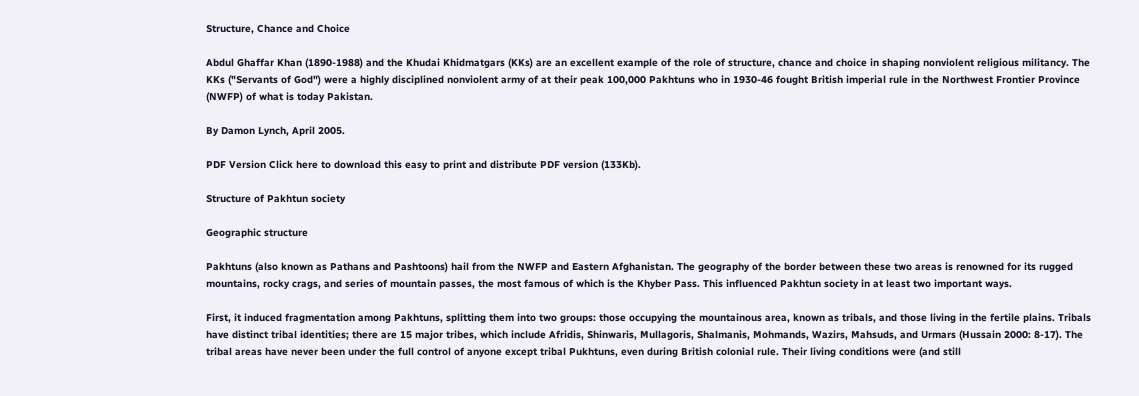Structure, Chance and Choice

Abdul Ghaffar Khan (1890-1988) and the Khudai Khidmatgars (KKs) are an excellent example of the role of structure, chance and choice in shaping nonviolent religious militancy. The KKs ("Servants of God") were a highly disciplined nonviolent army of at their peak 100,000 Pakhtuns who in 1930-46 fought British imperial rule in the Northwest Frontier Province (NWFP) of what is today Pakistan.

By Damon Lynch, April 2005.

PDF Version Click here to download this easy to print and distribute PDF version (133Kb).

Structure of Pakhtun society

Geographic structure

Pakhtuns (also known as Pathans and Pashtoons) hail from the NWFP and Eastern Afghanistan. The geography of the border between these two areas is renowned for its rugged mountains, rocky crags, and series of mountain passes, the most famous of which is the Khyber Pass. This influenced Pakhtun society in at least two important ways.

First, it induced fragmentation among Pakhtuns, splitting them into two groups: those occupying the mountainous area, known as tribals, and those living in the fertile plains. Tribals have distinct tribal identities; there are 15 major tribes, which include Afridis, Shinwaris, Mullagoris, Shalmanis, Mohmands, Wazirs, Mahsuds, and Urmars (Hussain 2000: 8-17). The tribal areas have never been under the full control of anyone except tribal Pukhtuns, even during British colonial rule. Their living conditions were (and still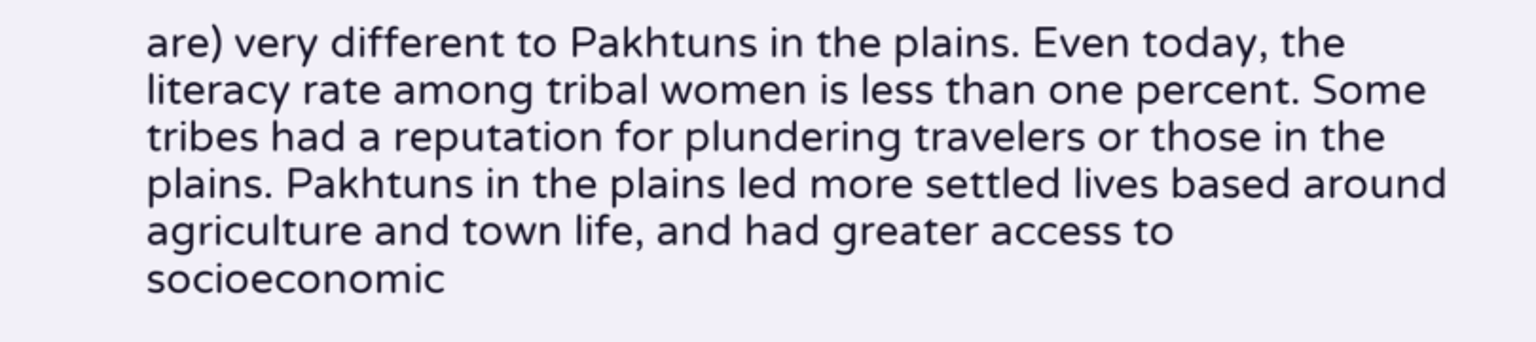are) very different to Pakhtuns in the plains. Even today, the literacy rate among tribal women is less than one percent. Some tribes had a reputation for plundering travelers or those in the plains. Pakhtuns in the plains led more settled lives based around agriculture and town life, and had greater access to socioeconomic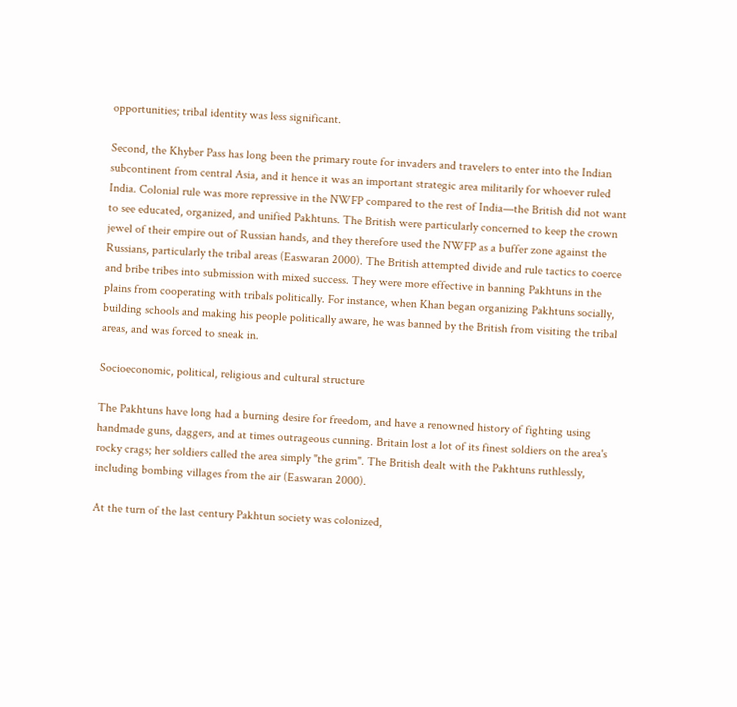opportunities; tribal identity was less significant.

Second, the Khyber Pass has long been the primary route for invaders and travelers to enter into the Indian subcontinent from central Asia, and it hence it was an important strategic area militarily for whoever ruled India. Colonial rule was more repressive in the NWFP compared to the rest of India—the British did not want to see educated, organized, and unified Pakhtuns. The British were particularly concerned to keep the crown jewel of their empire out of Russian hands, and they therefore used the NWFP as a buffer zone against the Russians, particularly the tribal areas (Easwaran 2000). The British attempted divide and rule tactics to coerce and bribe tribes into submission with mixed success. They were more effective in banning Pakhtuns in the plains from cooperating with tribals politically. For instance, when Khan began organizing Pakhtuns socially, building schools and making his people politically aware, he was banned by the British from visiting the tribal areas, and was forced to sneak in.

Socioeconomic, political, religious and cultural structure

The Pakhtuns have long had a burning desire for freedom, and have a renowned history of fighting using handmade guns, daggers, and at times outrageous cunning. Britain lost a lot of its finest soldiers on the area's rocky crags; her soldiers called the area simply "the grim". The British dealt with the Pakhtuns ruthlessly, including bombing villages from the air (Easwaran 2000).

At the turn of the last century Pakhtun society was colonized,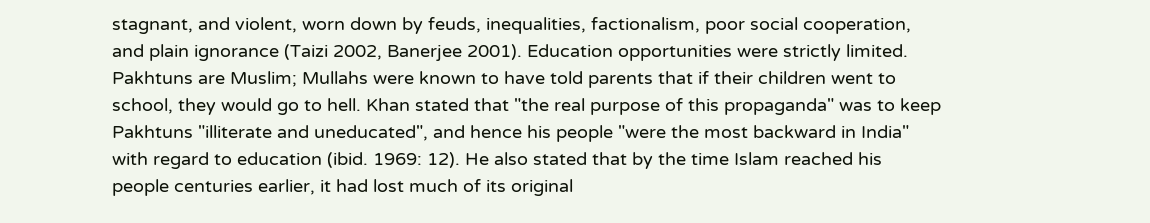stagnant, and violent, worn down by feuds, inequalities, factionalism, poor social cooperation, and plain ignorance (Taizi 2002, Banerjee 2001). Education opportunities were strictly limited. Pakhtuns are Muslim; Mullahs were known to have told parents that if their children went to school, they would go to hell. Khan stated that "the real purpose of this propaganda" was to keep Pakhtuns "illiterate and uneducated", and hence his people "were the most backward in India" with regard to education (ibid. 1969: 12). He also stated that by the time Islam reached his people centuries earlier, it had lost much of its original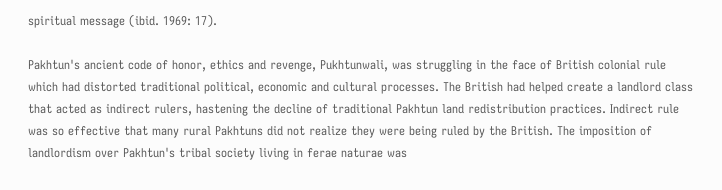spiritual message (ibid. 1969: 17).

Pakhtun's ancient code of honor, ethics and revenge, Pukhtunwali, was struggling in the face of British colonial rule which had distorted traditional political, economic and cultural processes. The British had helped create a landlord class that acted as indirect rulers, hastening the decline of traditional Pakhtun land redistribution practices. Indirect rule was so effective that many rural Pakhtuns did not realize they were being ruled by the British. The imposition of landlordism over Pakhtun's tribal society living in ferae naturae was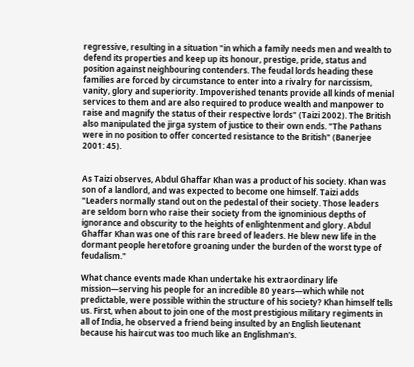regressive, resulting in a situation "in which a family needs men and wealth to defend its properties and keep up its honour, prestige, pride, status and position against neighbouring contenders. The feudal lords heading these families are forced by circumstance to enter into a rivalry for narcissism, vanity, glory and superiority. Impoverished tenants provide all kinds of menial services to them and are also required to produce wealth and manpower to raise and magnify the status of their respective lords" (Taizi 2002). The British also manipulated the jirga system of justice to their own ends. "The Pathans were in no position to offer concerted resistance to the British" (Banerjee 2001: 45).


As Taizi observes, Abdul Ghaffar Khan was a product of his society. Khan was son of a landlord, and was expected to become one himself. Taizi adds "Leaders normally stand out on the pedestal of their society. Those leaders are seldom born who raise their society from the ignominious depths of ignorance and obscurity to the heights of enlightenment and glory. Abdul Ghaffar Khan was one of this rare breed of leaders. He blew new life in the dormant people heretofore groaning under the burden of the worst type of feudalism."

What chance events made Khan undertake his extraordinary life mission—serving his people for an incredible 80 years—which while not predictable, were possible within the structure of his society? Khan himself tells us. First, when about to join one of the most prestigious military regiments in all of India, he observed a friend being insulted by an English lieutenant because his haircut was too much like an Englishman's.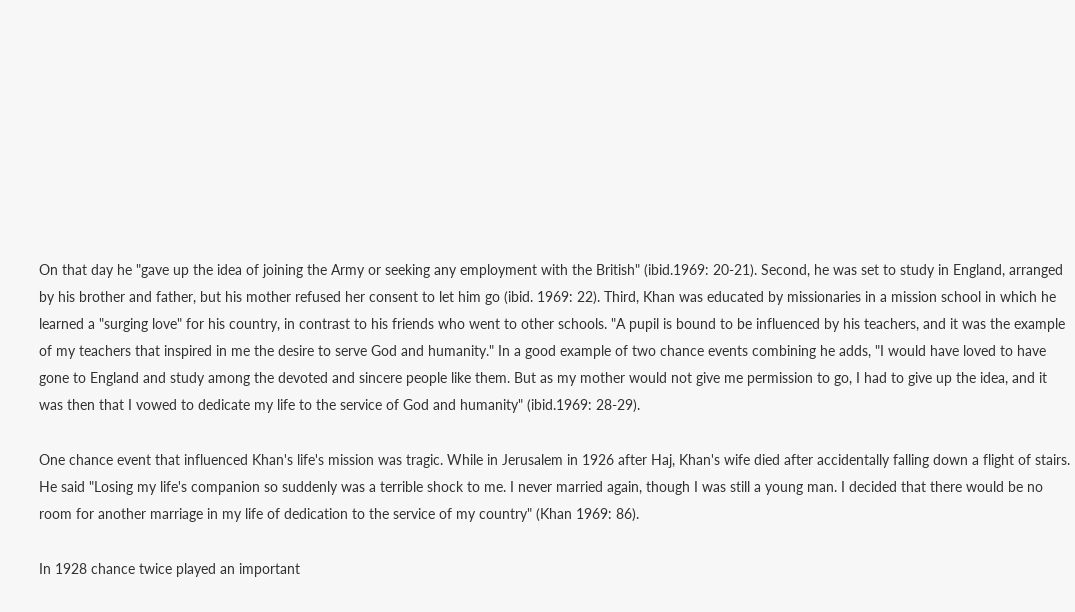On that day he "gave up the idea of joining the Army or seeking any employment with the British" (ibid.1969: 20-21). Second, he was set to study in England, arranged by his brother and father, but his mother refused her consent to let him go (ibid. 1969: 22). Third, Khan was educated by missionaries in a mission school in which he learned a "surging love" for his country, in contrast to his friends who went to other schools. "A pupil is bound to be influenced by his teachers, and it was the example of my teachers that inspired in me the desire to serve God and humanity." In a good example of two chance events combining he adds, "I would have loved to have gone to England and study among the devoted and sincere people like them. But as my mother would not give me permission to go, I had to give up the idea, and it was then that I vowed to dedicate my life to the service of God and humanity" (ibid.1969: 28-29).

One chance event that influenced Khan's life's mission was tragic. While in Jerusalem in 1926 after Haj, Khan's wife died after accidentally falling down a flight of stairs. He said "Losing my life's companion so suddenly was a terrible shock to me. I never married again, though I was still a young man. I decided that there would be no room for another marriage in my life of dedication to the service of my country" (Khan 1969: 86).

In 1928 chance twice played an important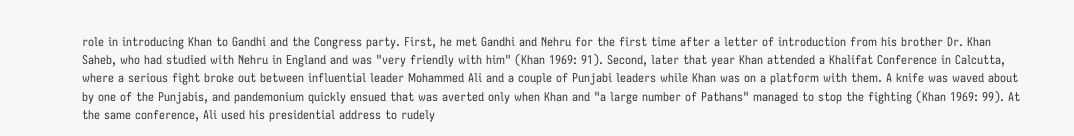role in introducing Khan to Gandhi and the Congress party. First, he met Gandhi and Nehru for the first time after a letter of introduction from his brother Dr. Khan Saheb, who had studied with Nehru in England and was "very friendly with him" (Khan 1969: 91). Second, later that year Khan attended a Khalifat Conference in Calcutta, where a serious fight broke out between influential leader Mohammed Ali and a couple of Punjabi leaders while Khan was on a platform with them. A knife was waved about by one of the Punjabis, and pandemonium quickly ensued that was averted only when Khan and "a large number of Pathans" managed to stop the fighting (Khan 1969: 99). At the same conference, Ali used his presidential address to rudely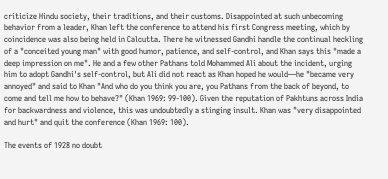criticize Hindu society, their traditions, and their customs. Disappointed at such unbecoming behavior from a leader, Khan left the conference to attend his first Congress meeting, which by coincidence was also being held in Calcutta. There he witnessed Gandhi handle the continual heckling of a "conceited young man" with good humor, patience, and self-control, and Khan says this "made a deep impression on me". He and a few other Pathans told Mohammed Ali about the incident, urging him to adopt Gandhi's self-control, but Ali did not react as Khan hoped he would—he "became very annoyed" and said to Khan "And who do you think you are, you Pathans from the back of beyond, to come and tell me how to behave?" (Khan 1969: 99-100). Given the reputation of Pakhtuns across India for backwardness and violence, this was undoubtedly a stinging insult. Khan was "very disappointed and hurt" and quit the conference (Khan 1969: 100).

The events of 1928 no doubt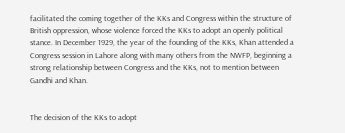facilitated the coming together of the KKs and Congress within the structure of British oppression, whose violence forced the KKs to adopt an openly political stance. In December 1929, the year of the founding of the KKs, Khan attended a Congress session in Lahore along with many others from the NWFP, beginning a strong relationship between Congress and the KKs, not to mention between Gandhi and Khan.


The decision of the KKs to adopt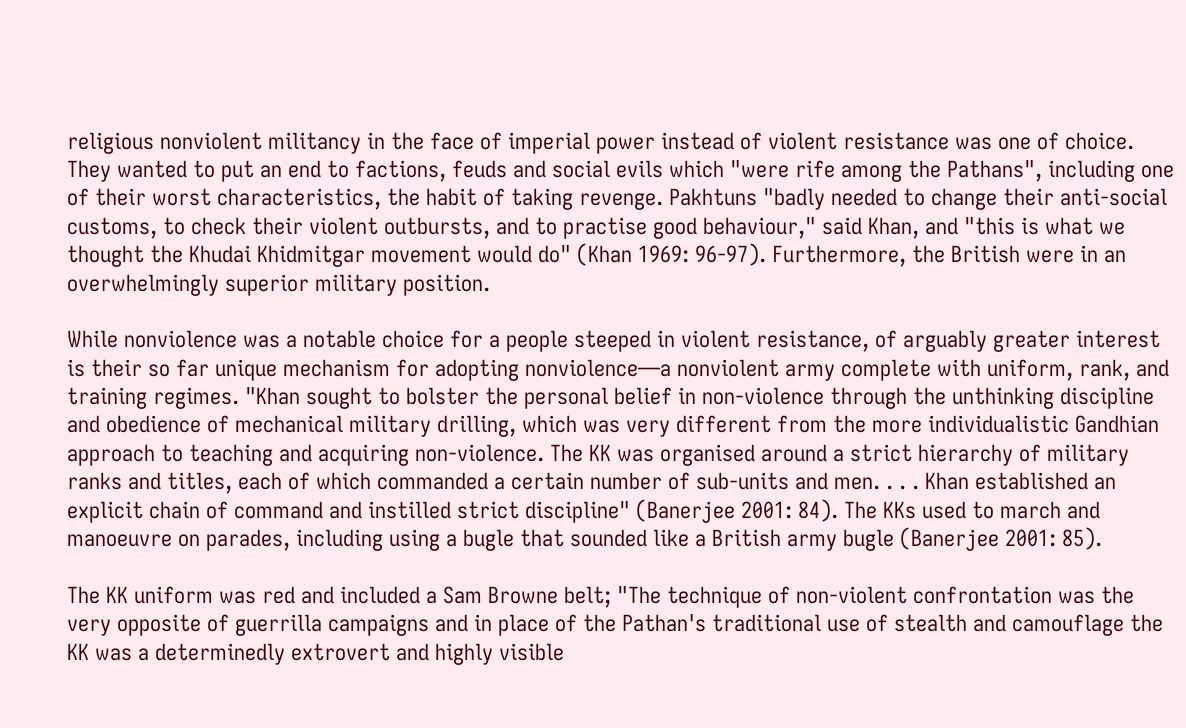religious nonviolent militancy in the face of imperial power instead of violent resistance was one of choice. They wanted to put an end to factions, feuds and social evils which "were rife among the Pathans", including one of their worst characteristics, the habit of taking revenge. Pakhtuns "badly needed to change their anti-social customs, to check their violent outbursts, and to practise good behaviour," said Khan, and "this is what we thought the Khudai Khidmitgar movement would do" (Khan 1969: 96-97). Furthermore, the British were in an overwhelmingly superior military position.

While nonviolence was a notable choice for a people steeped in violent resistance, of arguably greater interest is their so far unique mechanism for adopting nonviolence—a nonviolent army complete with uniform, rank, and training regimes. "Khan sought to bolster the personal belief in non-violence through the unthinking discipline and obedience of mechanical military drilling, which was very different from the more individualistic Gandhian approach to teaching and acquiring non-violence. The KK was organised around a strict hierarchy of military ranks and titles, each of which commanded a certain number of sub-units and men. . . . Khan established an explicit chain of command and instilled strict discipline" (Banerjee 2001: 84). The KKs used to march and manoeuvre on parades, including using a bugle that sounded like a British army bugle (Banerjee 2001: 85).

The KK uniform was red and included a Sam Browne belt; "The technique of non-violent confrontation was the very opposite of guerrilla campaigns and in place of the Pathan's traditional use of stealth and camouflage the KK was a determinedly extrovert and highly visible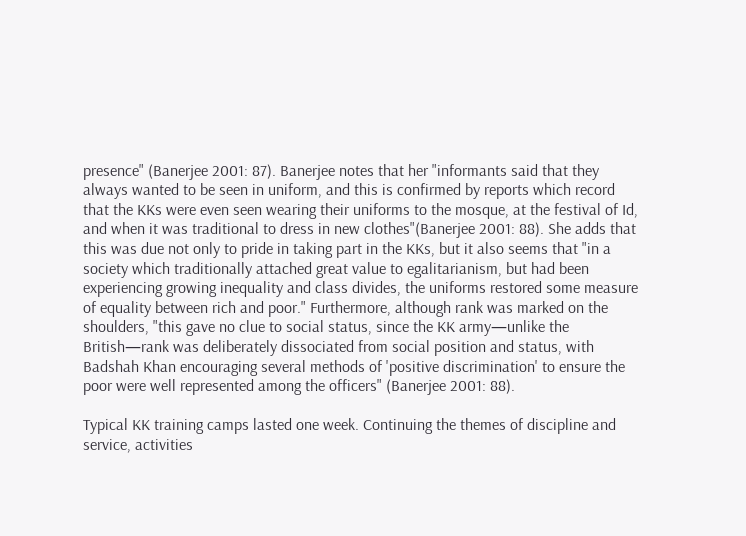presence" (Banerjee 2001: 87). Banerjee notes that her "informants said that they always wanted to be seen in uniform, and this is confirmed by reports which record that the KKs were even seen wearing their uniforms to the mosque, at the festival of Id, and when it was traditional to dress in new clothes"(Banerjee 2001: 88). She adds that this was due not only to pride in taking part in the KKs, but it also seems that "in a society which traditionally attached great value to egalitarianism, but had been experiencing growing inequality and class divides, the uniforms restored some measure of equality between rich and poor." Furthermore, although rank was marked on the shoulders, "this gave no clue to social status, since the KK army—unlike the British—rank was deliberately dissociated from social position and status, with Badshah Khan encouraging several methods of 'positive discrimination' to ensure the poor were well represented among the officers" (Banerjee 2001: 88).

Typical KK training camps lasted one week. Continuing the themes of discipline and service, activities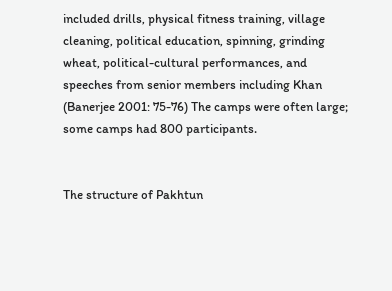included drills, physical fitness training, village cleaning, political education, spinning, grinding wheat, political-cultural performances, and speeches from senior members including Khan (Banerjee 2001: 75-76) The camps were often large; some camps had 800 participants.


The structure of Pakhtun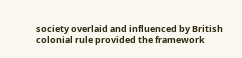society overlaid and influenced by British colonial rule provided the framework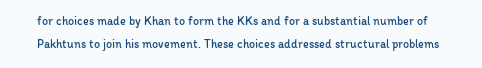for choices made by Khan to form the KKs and for a substantial number of Pakhtuns to join his movement. These choices addressed structural problems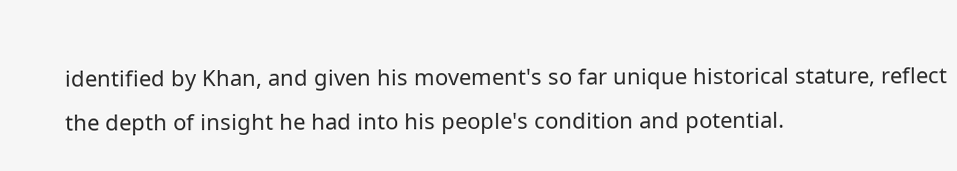identified by Khan, and given his movement's so far unique historical stature, reflect the depth of insight he had into his people's condition and potential.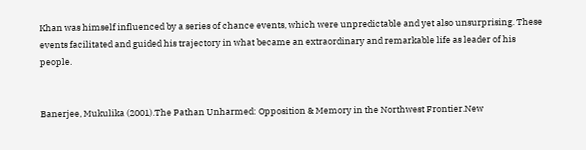Khan was himself influenced by a series of chance events, which were unpredictable and yet also unsurprising. These events facilitated and guided his trajectory in what became an extraordinary and remarkable life as leader of his people.


Banerjee, Mukulika (2001).The Pathan Unharmed: Opposition & Memory in the Northwest Frontier.New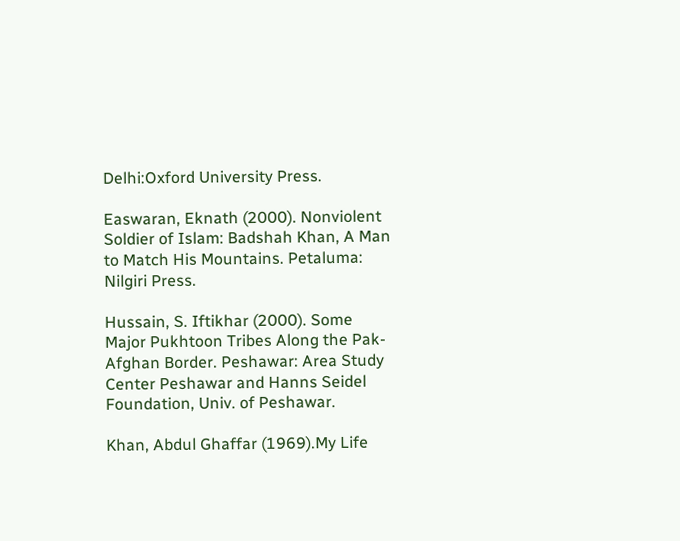Delhi:Oxford University Press.

Easwaran, Eknath (2000). Nonviolent Soldier of Islam: Badshah Khan, A Man to Match His Mountains. Petaluma: Nilgiri Press.

Hussain, S. Iftikhar (2000). Some Major Pukhtoon Tribes Along the Pak-Afghan Border. Peshawar: Area Study Center Peshawar and Hanns Seidel Foundation, Univ. of Peshawar.

Khan, Abdul Ghaffar (1969).My Life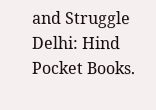and Struggle Delhi: Hind Pocket Books.